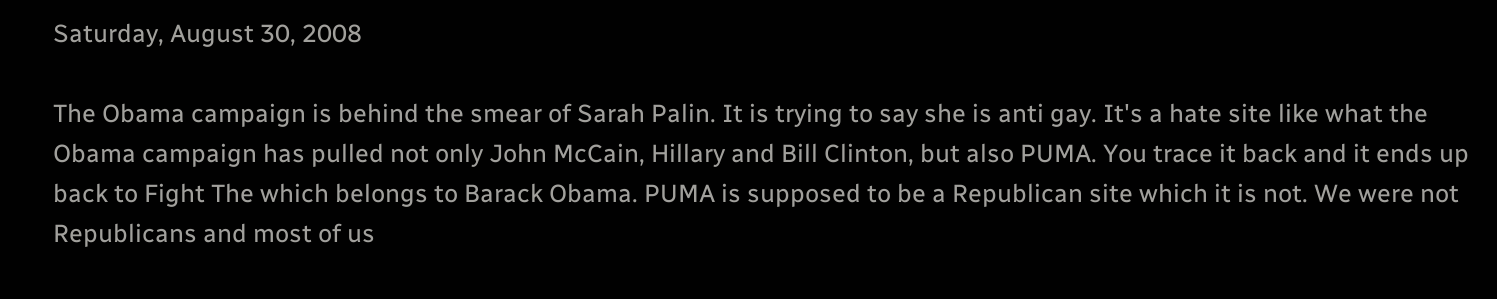Saturday, August 30, 2008

The Obama campaign is behind the smear of Sarah Palin. It is trying to say she is anti gay. It's a hate site like what the Obama campaign has pulled not only John McCain, Hillary and Bill Clinton, but also PUMA. You trace it back and it ends up back to Fight The which belongs to Barack Obama. PUMA is supposed to be a Republican site which it is not. We were not Republicans and most of us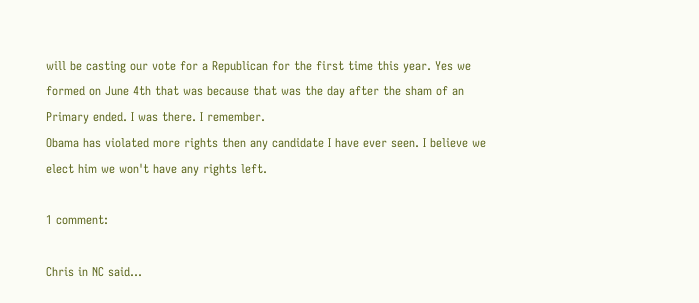will be casting our vote for a Republican for the first time this year. Yes we formed on June 4th that was because that was the day after the sham of an Primary ended. I was there. I remember.
Obama has violated more rights then any candidate I have ever seen. I believe we elect him we won't have any rights left.

1 comment:

Chris in NC said...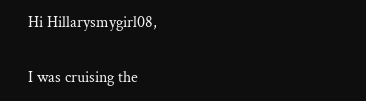Hi Hillarysmygirl08,

I was cruising the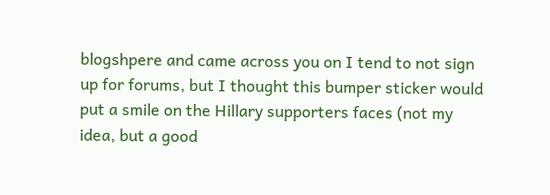blogshpere and came across you on I tend to not sign up for forums, but I thought this bumper sticker would put a smile on the Hillary supporters faces (not my idea, but a good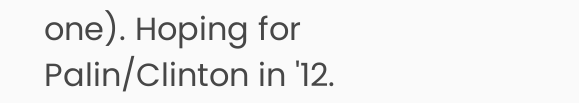one). Hoping for Palin/Clinton in '12.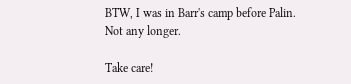BTW, I was in Barr's camp before Palin. Not any longer.

Take care!